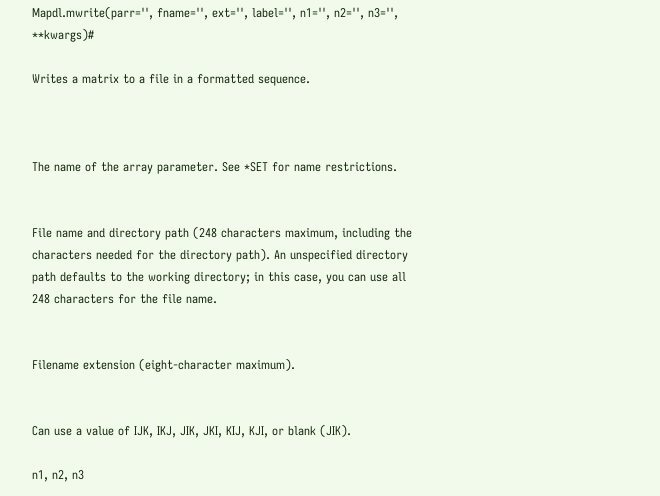Mapdl.mwrite(parr='', fname='', ext='', label='', n1='', n2='', n3='', **kwargs)#

Writes a matrix to a file in a formatted sequence.



The name of the array parameter. See *SET for name restrictions.


File name and directory path (248 characters maximum, including the characters needed for the directory path). An unspecified directory path defaults to the working directory; in this case, you can use all 248 characters for the file name.


Filename extension (eight-character maximum).


Can use a value of IJK, IKJ, JIK, JKI, KIJ, KJI, or blank (JIK).

n1, n2, n3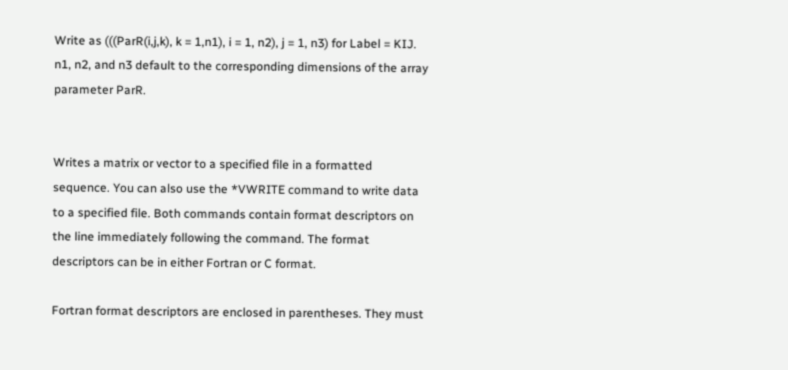Write as (((ParR(i,j,k), k = 1,n1), i = 1, n2), j = 1, n3) for Label = KIJ. n1, n2, and n3 default to the corresponding dimensions of the array parameter ParR.


Writes a matrix or vector to a specified file in a formatted sequence. You can also use the *VWRITE command to write data to a specified file. Both commands contain format descriptors on the line immediately following the command. The format descriptors can be in either Fortran or C format.

Fortran format descriptors are enclosed in parentheses. They must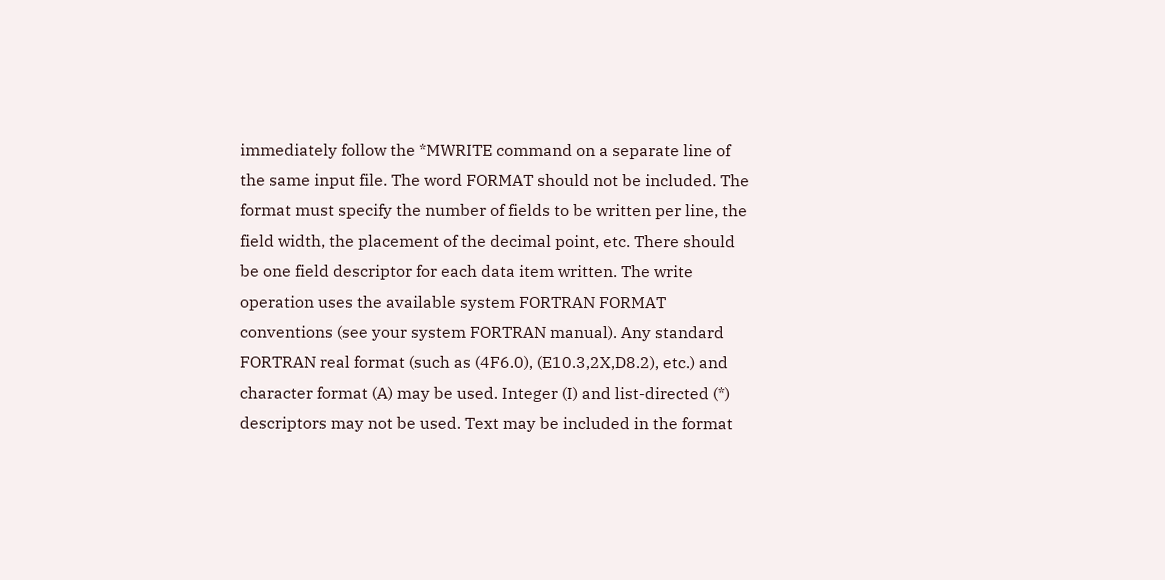immediately follow the *MWRITE command on a separate line of the same input file. The word FORMAT should not be included. The format must specify the number of fields to be written per line, the field width, the placement of the decimal point, etc. There should be one field descriptor for each data item written. The write operation uses the available system FORTRAN FORMAT conventions (see your system FORTRAN manual). Any standard FORTRAN real format (such as (4F6.0), (E10.3,2X,D8.2), etc.) and character format (A) may be used. Integer (I) and list-directed (*) descriptors may not be used. Text may be included in the format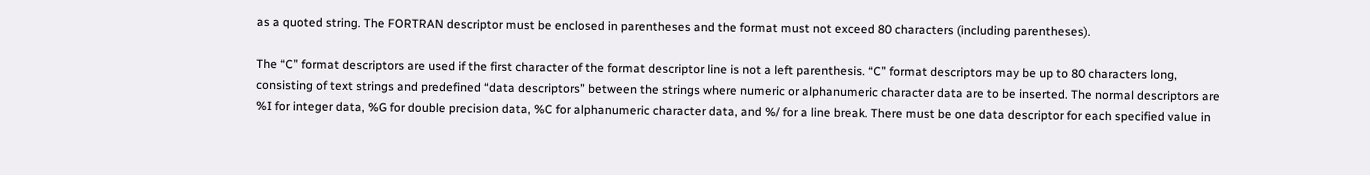as a quoted string. The FORTRAN descriptor must be enclosed in parentheses and the format must not exceed 80 characters (including parentheses).

The “C” format descriptors are used if the first character of the format descriptor line is not a left parenthesis. “C” format descriptors may be up to 80 characters long, consisting of text strings and predefined “data descriptors” between the strings where numeric or alphanumeric character data are to be inserted. The normal descriptors are %I for integer data, %G for double precision data, %C for alphanumeric character data, and %/ for a line break. There must be one data descriptor for each specified value in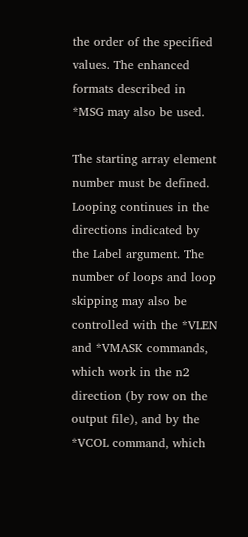the order of the specified values. The enhanced formats described in *MSG may also be used.

The starting array element number must be defined. Looping continues in the directions indicated by the Label argument. The number of loops and loop skipping may also be controlled with the *VLEN and *VMASK commands, which work in the n2 direction (by row on the output file), and by the *VCOL command, which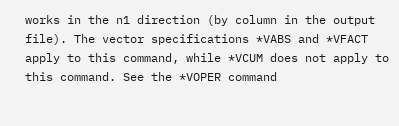works in the n1 direction (by column in the output file). The vector specifications *VABS and *VFACT apply to this command, while *VCUM does not apply to this command. See the *VOPER command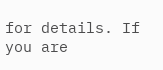for details. If you are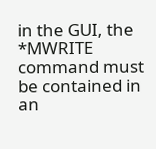in the GUI, the *MWRITE command must be contained in an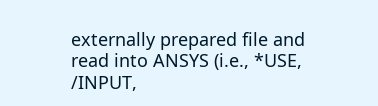externally prepared file and read into ANSYS (i.e., *USE, /INPUT,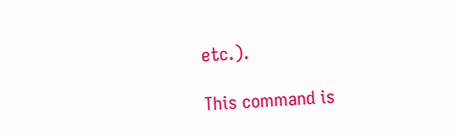etc.).

This command is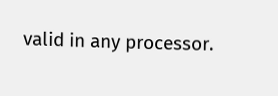valid in any processor.